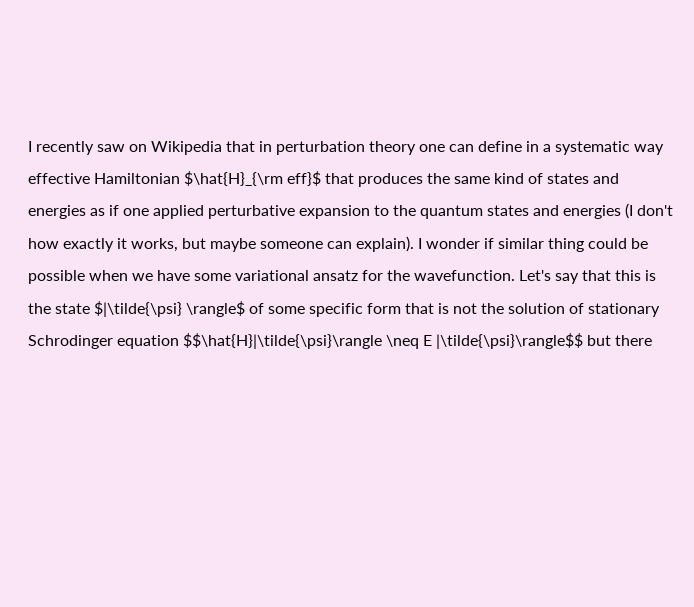I recently saw on Wikipedia that in perturbation theory one can define in a systematic way effective Hamiltonian $\hat{H}_{\rm eff}$ that produces the same kind of states and energies as if one applied perturbative expansion to the quantum states and energies (I don't how exactly it works, but maybe someone can explain). I wonder if similar thing could be possible when we have some variational ansatz for the wavefunction. Let's say that this is the state $|\tilde{\psi} \rangle$ of some specific form that is not the solution of stationary Schrodinger equation $$\hat{H}|\tilde{\psi}\rangle \neq E |\tilde{\psi}\rangle$$ but there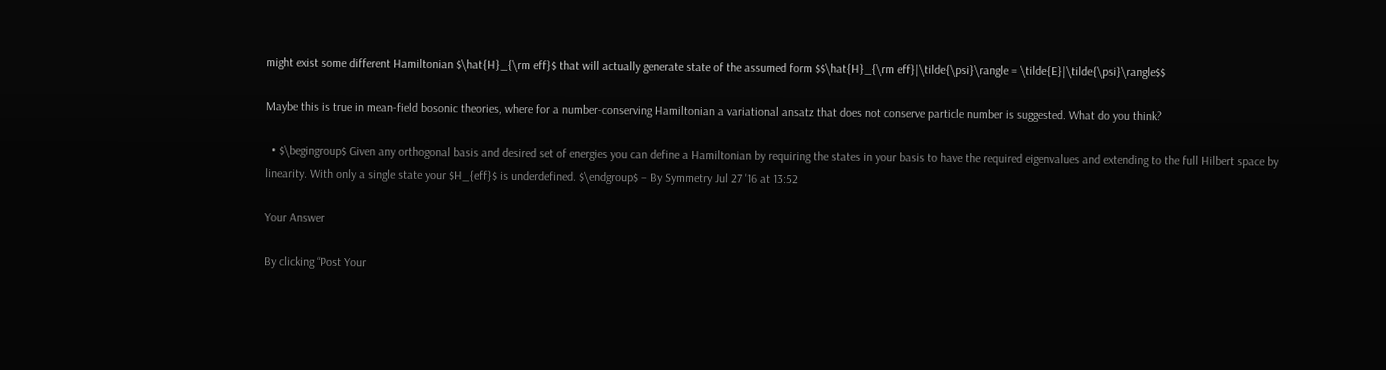might exist some different Hamiltonian $\hat{H}_{\rm eff}$ that will actually generate state of the assumed form $$\hat{H}_{\rm eff}|\tilde{\psi}\rangle = \tilde{E}|\tilde{\psi}\rangle$$

Maybe this is true in mean-field bosonic theories, where for a number-conserving Hamiltonian a variational ansatz that does not conserve particle number is suggested. What do you think?

  • $\begingroup$ Given any orthogonal basis and desired set of energies you can define a Hamiltonian by requiring the states in your basis to have the required eigenvalues and extending to the full Hilbert space by linearity. With only a single state your $H_{eff}$ is underdefined. $\endgroup$ – By Symmetry Jul 27 '16 at 13:52

Your Answer

By clicking “Post Your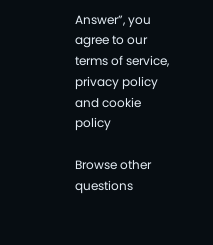Answer”, you agree to our terms of service, privacy policy and cookie policy

Browse other questions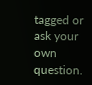tagged or ask your own question.